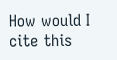How would I cite this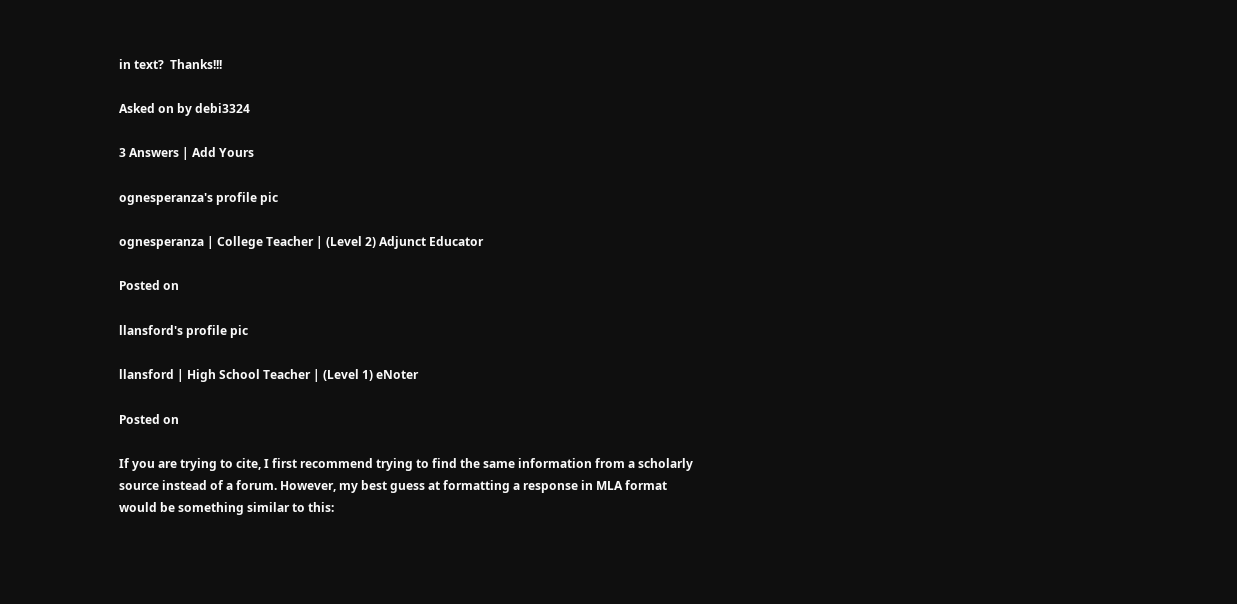in text?  Thanks!!!

Asked on by debi3324

3 Answers | Add Yours

ognesperanza's profile pic

ognesperanza | College Teacher | (Level 2) Adjunct Educator

Posted on

llansford's profile pic

llansford | High School Teacher | (Level 1) eNoter

Posted on

If you are trying to cite, I first recommend trying to find the same information from a scholarly source instead of a forum. However, my best guess at formatting a response in MLA format would be something similar to this: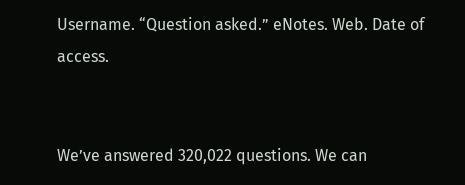Username. “Question asked.” eNotes. Web. Date of access.


We’ve answered 320,022 questions. We can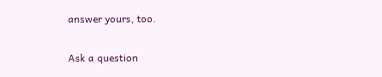answer yours, too.

Ask a question